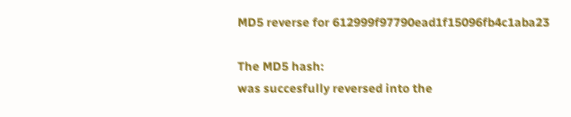MD5 reverse for 612999f97790ead1f15096fb4c1aba23

The MD5 hash:
was succesfully reversed into the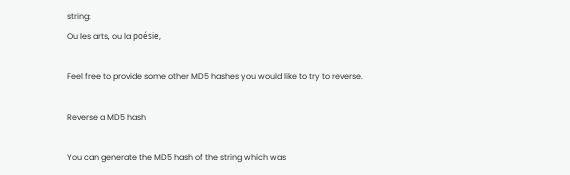string:
Ou les arts, ou la poésie,

Feel free to provide some other MD5 hashes you would like to try to reverse.

Reverse a MD5 hash

You can generate the MD5 hash of the string which was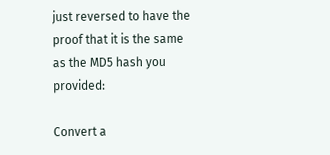just reversed to have the proof that it is the same as the MD5 hash you provided:

Convert a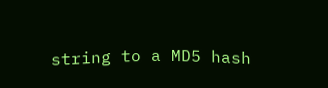string to a MD5 hash